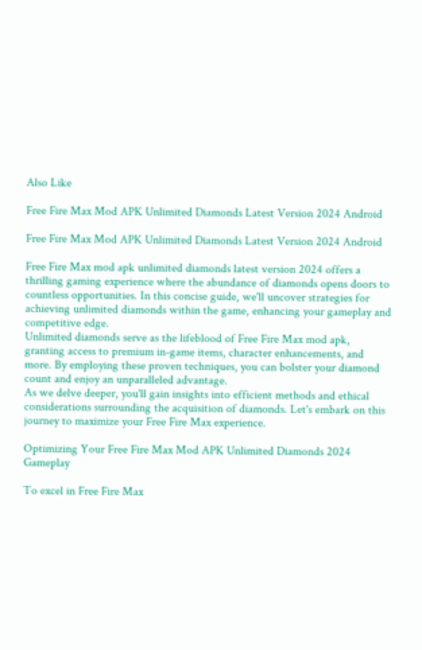Also Like

Free Fire Max Mod APK Unlimited Diamonds Latest Version 2024 Android

Free Fire Max Mod APK Unlimited Diamonds Latest Version 2024 Android

Free Fire Max mod apk unlimited diamonds latest version 2024 offers a thrilling gaming experience where the abundance of diamonds opens doors to countless opportunities. In this concise guide, we'll uncover strategies for achieving unlimited diamonds within the game, enhancing your gameplay and competitive edge.
Unlimited diamonds serve as the lifeblood of Free Fire Max mod apk, granting access to premium in-game items, character enhancements, and more. By employing these proven techniques, you can bolster your diamond count and enjoy an unparalleled advantage.
As we delve deeper, you'll gain insights into efficient methods and ethical considerations surrounding the acquisition of diamonds. Let's embark on this journey to maximize your Free Fire Max experience.

Optimizing Your Free Fire Max Mod APK Unlimited Diamonds 2024 Gameplay

To excel in Free Fire Max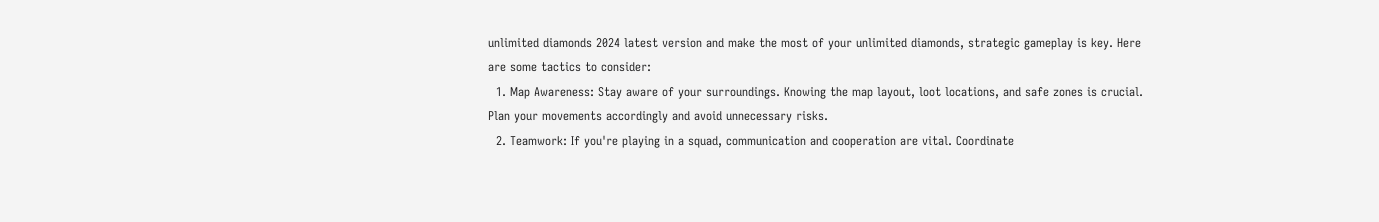unlimited diamonds 2024 latest version and make the most of your unlimited diamonds, strategic gameplay is key. Here are some tactics to consider:
  1. Map Awareness: Stay aware of your surroundings. Knowing the map layout, loot locations, and safe zones is crucial. Plan your movements accordingly and avoid unnecessary risks.
  2. Teamwork: If you're playing in a squad, communication and cooperation are vital. Coordinate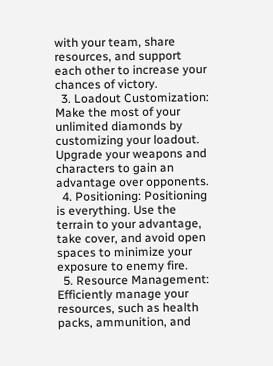with your team, share resources, and support each other to increase your chances of victory.
  3. Loadout Customization: Make the most of your unlimited diamonds by customizing your loadout. Upgrade your weapons and characters to gain an advantage over opponents.
  4. Positioning: Positioning is everything. Use the terrain to your advantage, take cover, and avoid open spaces to minimize your exposure to enemy fire.
  5. Resource Management: Efficiently manage your resources, such as health packs, ammunition, and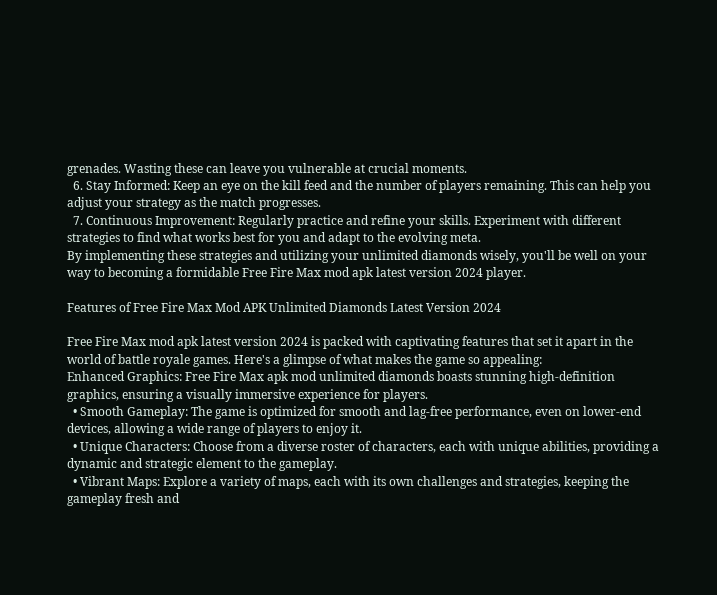grenades. Wasting these can leave you vulnerable at crucial moments.
  6. Stay Informed: Keep an eye on the kill feed and the number of players remaining. This can help you adjust your strategy as the match progresses.
  7. Continuous Improvement: Regularly practice and refine your skills. Experiment with different strategies to find what works best for you and adapt to the evolving meta.
By implementing these strategies and utilizing your unlimited diamonds wisely, you'll be well on your way to becoming a formidable Free Fire Max mod apk latest version 2024 player.

Features of Free Fire Max Mod APK Unlimited Diamonds Latest Version 2024

Free Fire Max mod apk latest version 2024 is packed with captivating features that set it apart in the world of battle royale games. Here's a glimpse of what makes the game so appealing:
Enhanced Graphics: Free Fire Max apk mod unlimited diamonds boasts stunning high-definition graphics, ensuring a visually immersive experience for players.
  • Smooth Gameplay: The game is optimized for smooth and lag-free performance, even on lower-end devices, allowing a wide range of players to enjoy it.
  • Unique Characters: Choose from a diverse roster of characters, each with unique abilities, providing a dynamic and strategic element to the gameplay.
  • Vibrant Maps: Explore a variety of maps, each with its own challenges and strategies, keeping the gameplay fresh and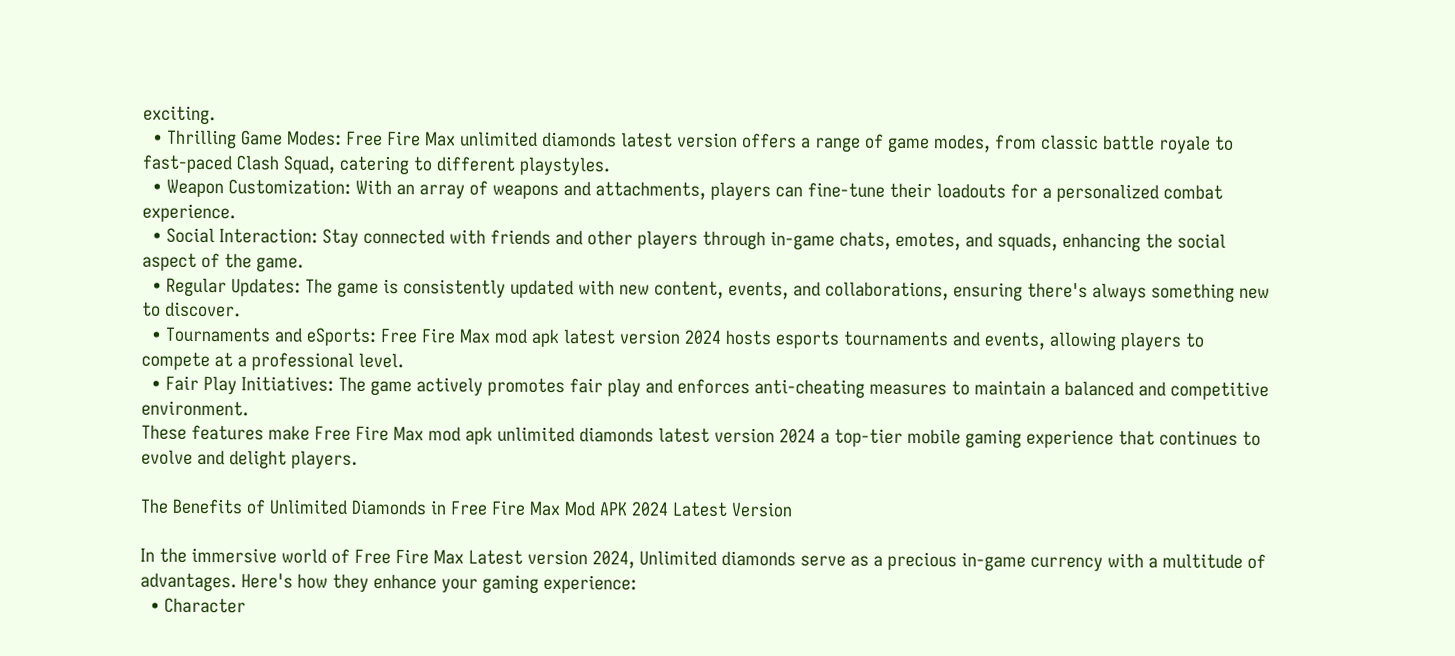exciting.
  • Thrilling Game Modes: Free Fire Max unlimited diamonds latest version offers a range of game modes, from classic battle royale to fast-paced Clash Squad, catering to different playstyles.
  • Weapon Customization: With an array of weapons and attachments, players can fine-tune their loadouts for a personalized combat experience.
  • Social Interaction: Stay connected with friends and other players through in-game chats, emotes, and squads, enhancing the social aspect of the game.
  • Regular Updates: The game is consistently updated with new content, events, and collaborations, ensuring there's always something new to discover.
  • Tournaments and eSports: Free Fire Max mod apk latest version 2024 hosts esports tournaments and events, allowing players to compete at a professional level.
  • Fair Play Initiatives: The game actively promotes fair play and enforces anti-cheating measures to maintain a balanced and competitive environment.
These features make Free Fire Max mod apk unlimited diamonds latest version 2024 a top-tier mobile gaming experience that continues to evolve and delight players.

The Benefits of Unlimited Diamonds in Free Fire Max Mod APK 2024 Latest Version

In the immersive world of Free Fire Max Latest version 2024, Unlimited diamonds serve as a precious in-game currency with a multitude of advantages. Here's how they enhance your gaming experience:
  • Character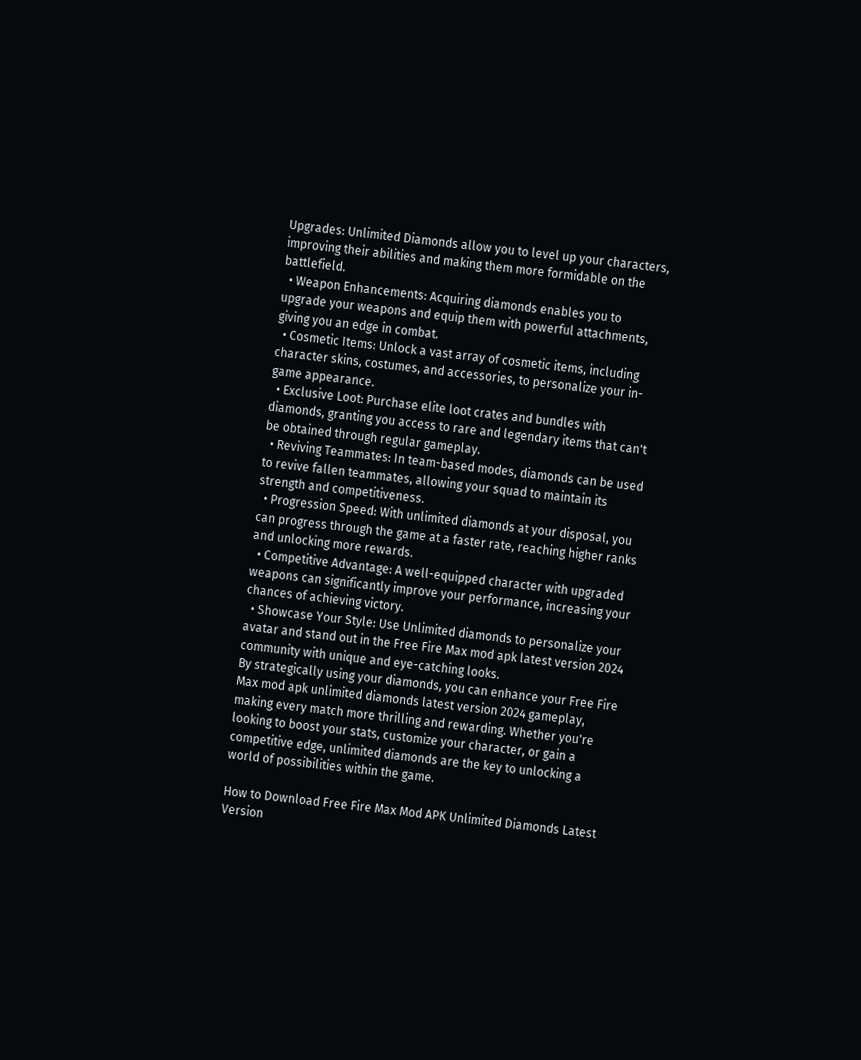Upgrades: Unlimited Diamonds allow you to level up your characters, improving their abilities and making them more formidable on the battlefield.
  • Weapon Enhancements: Acquiring diamonds enables you to upgrade your weapons and equip them with powerful attachments, giving you an edge in combat.
  • Cosmetic Items: Unlock a vast array of cosmetic items, including character skins, costumes, and accessories, to personalize your in-game appearance.
  • Exclusive Loot: Purchase elite loot crates and bundles with diamonds, granting you access to rare and legendary items that can't be obtained through regular gameplay.
  • Reviving Teammates: In team-based modes, diamonds can be used to revive fallen teammates, allowing your squad to maintain its strength and competitiveness.
  • Progression Speed: With unlimited diamonds at your disposal, you can progress through the game at a faster rate, reaching higher ranks and unlocking more rewards.
  • Competitive Advantage: A well-equipped character with upgraded weapons can significantly improve your performance, increasing your chances of achieving victory.
  • Showcase Your Style: Use Unlimited diamonds to personalize your avatar and stand out in the Free Fire Max mod apk latest version 2024 community with unique and eye-catching looks.
By strategically using your diamonds, you can enhance your Free Fire Max mod apk unlimited diamonds latest version 2024 gameplay, making every match more thrilling and rewarding. Whether you're looking to boost your stats, customize your character, or gain a competitive edge, unlimited diamonds are the key to unlocking a world of possibilities within the game.

How to Download Free Fire Max Mod APK Unlimited Diamonds Latest Version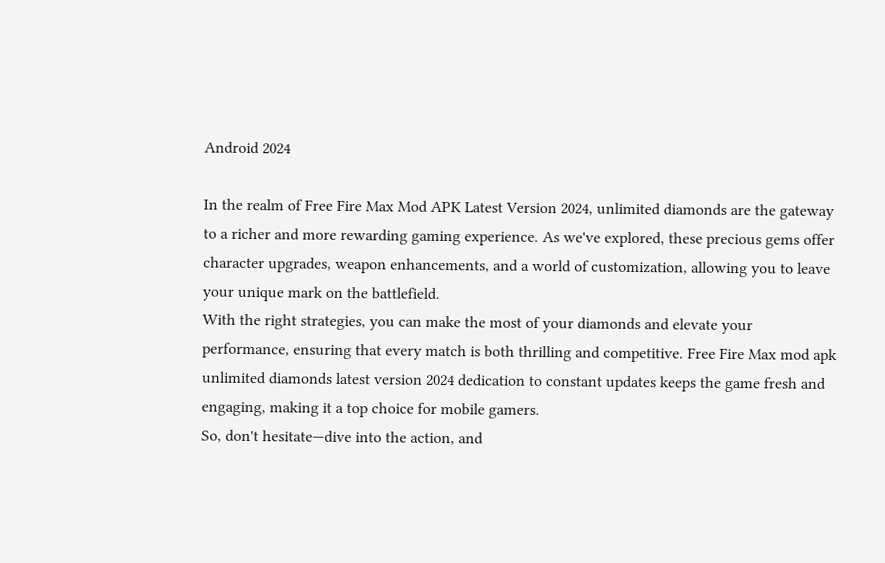Android 2024

In the realm of Free Fire Max Mod APK Latest Version 2024, unlimited diamonds are the gateway to a richer and more rewarding gaming experience. As we've explored, these precious gems offer character upgrades, weapon enhancements, and a world of customization, allowing you to leave your unique mark on the battlefield.
With the right strategies, you can make the most of your diamonds and elevate your performance, ensuring that every match is both thrilling and competitive. Free Fire Max mod apk unlimited diamonds latest version 2024 dedication to constant updates keeps the game fresh and engaging, making it a top choice for mobile gamers.
So, don't hesitate—dive into the action, and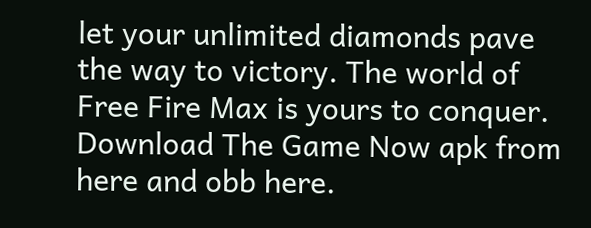let your unlimited diamonds pave the way to victory. The world of Free Fire Max is yours to conquer.
Download The Game Now apk from here and obb here.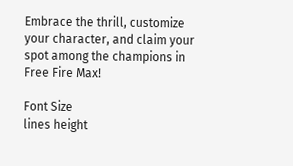Embrace the thrill, customize your character, and claim your spot among the champions in Free Fire Max!

Font Size
lines height